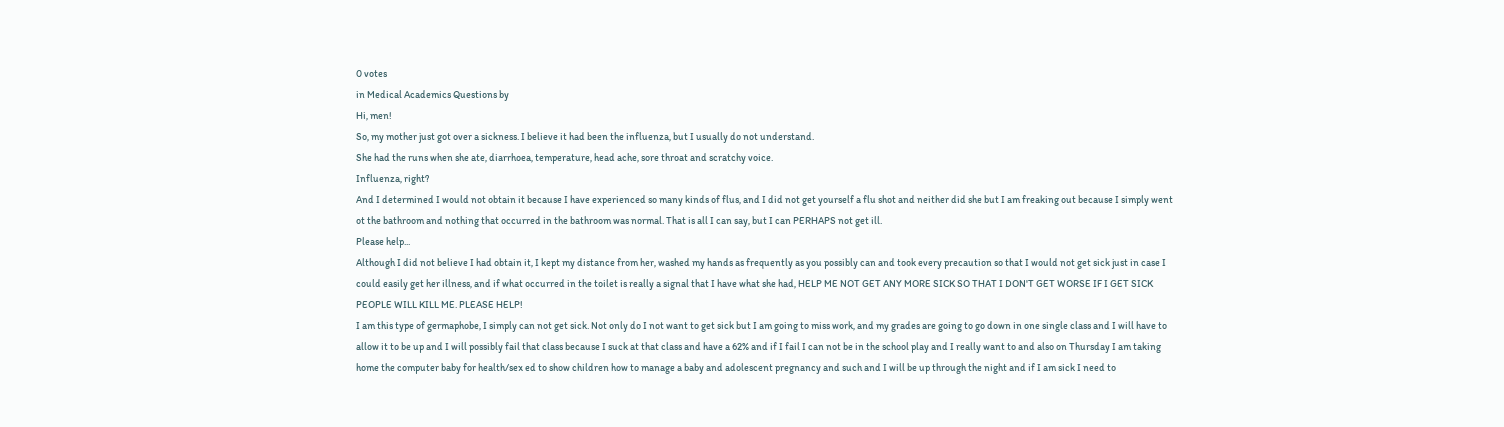0 votes
in Medical Academics Questions by
Hi, men!
So, my mother just got over a sickness. I believe it had been the influenza, but I usually do not understand.
She had the runs when she ate, diarrhoea, temperature, head ache, sore throat and scratchy voice.
Influenza, right?
And I determined I would not obtain it because I have experienced so many kinds of flus, and I did not get yourself a flu shot and neither did she but I am freaking out because I simply went ot the bathroom and nothing that occurred in the bathroom was normal. That is all I can say, but I can PERHAPS not get ill.
Please help...
Although I did not believe I had obtain it, I kept my distance from her, washed my hands as frequently as you possibly can and took every precaution so that I would not get sick just in case I could easily get her illness, and if what occurred in the toilet is really a signal that I have what she had, HELP ME NOT GET ANY MORE SICK SO THAT I DON'T GET WORSE IF I GET SICK PEOPLE WILL KILL ME. PLEASE HELP!
I am this type of germaphobe, I simply can not get sick. Not only do I not want to get sick but I am going to miss work, and my grades are going to go down in one single class and I will have to allow it to be up and I will possibly fail that class because I suck at that class and have a 62% and if I fail I can not be in the school play and I really want to and also on Thursday I am taking home the computer baby for health/sex ed to show children how to manage a baby and adolescent pregnancy and such and I will be up through the night and if I am sick I need to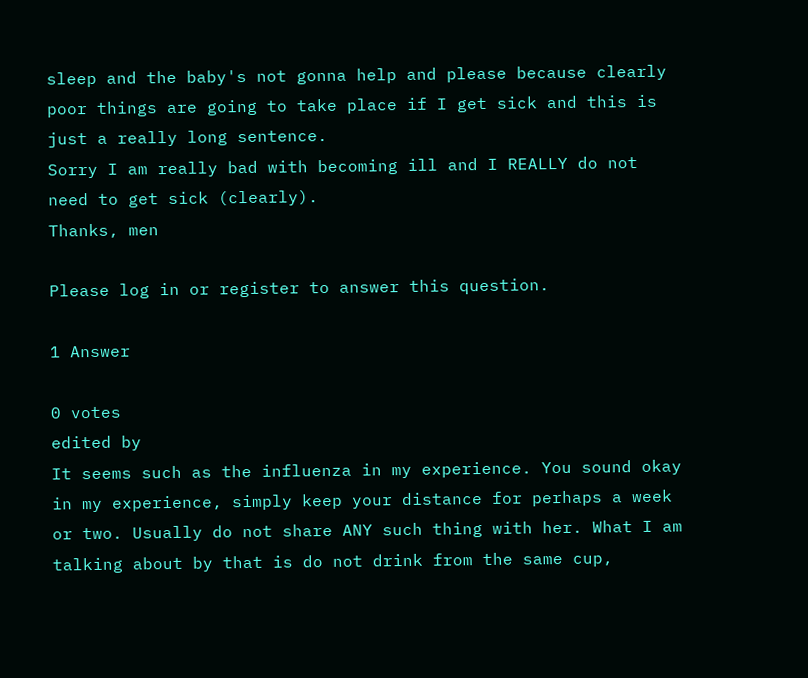sleep and the baby's not gonna help and please because clearly poor things are going to take place if I get sick and this is just a really long sentence.
Sorry I am really bad with becoming ill and I REALLY do not need to get sick (clearly).
Thanks, men

Please log in or register to answer this question.

1 Answer

0 votes
edited by
It seems such as the influenza in my experience. You sound okay in my experience, simply keep your distance for perhaps a week or two. Usually do not share ANY such thing with her. What I am talking about by that is do not drink from the same cup,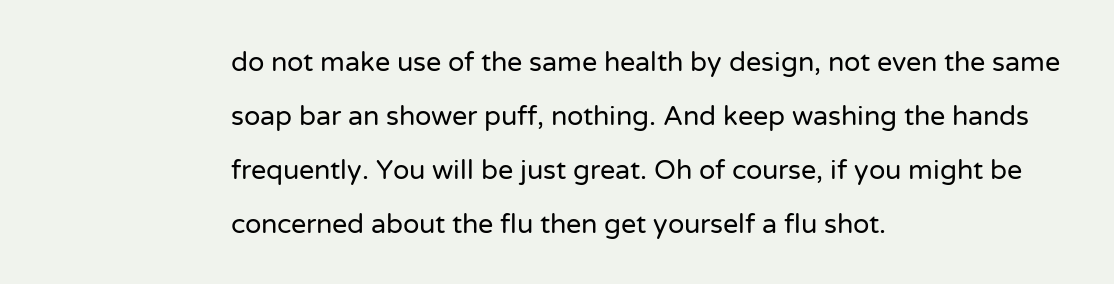do not make use of the same health by design, not even the same soap bar an shower puff, nothing. And keep washing the hands frequently. You will be just great. Oh of course, if you might be concerned about the flu then get yourself a flu shot.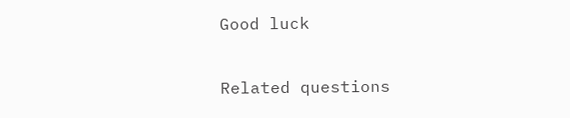Good luck

Related questions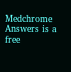Medchrome Answers is a free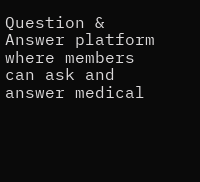Question & Answer platform where members can ask and answer medical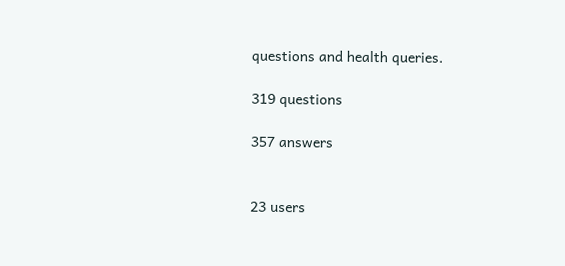questions and health queries.

319 questions

357 answers


23 users